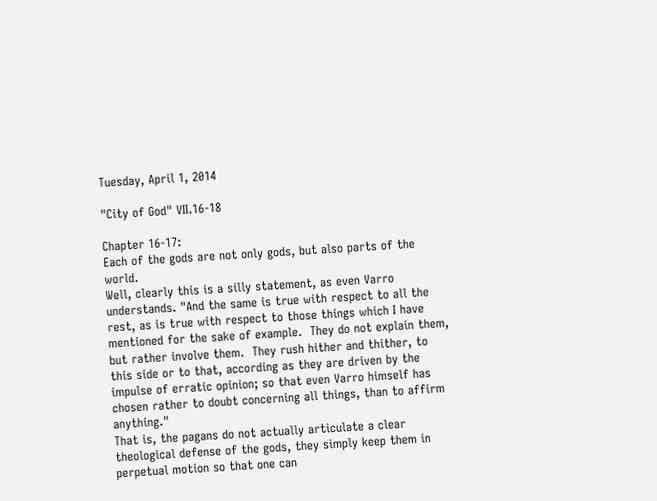Tuesday, April 1, 2014

"City of God" VII.16-18

Chapter 16-17:
Each of the gods are not only gods, but also parts of the world.
Well, clearly this is a silly statement, as even Varro understands. "And the same is true with respect to all the rest, as is true with respect to those things which I have mentioned for the sake of example.  They do not explain them, but rather involve them.  They rush hither and thither, to this side or to that, according as they are driven by the impulse of erratic opinion; so that even Varro himself has chosen rather to doubt concerning all things, than to affirm anything."
That is, the pagans do not actually articulate a clear theological defense of the gods, they simply keep them in perpetual motion so that one can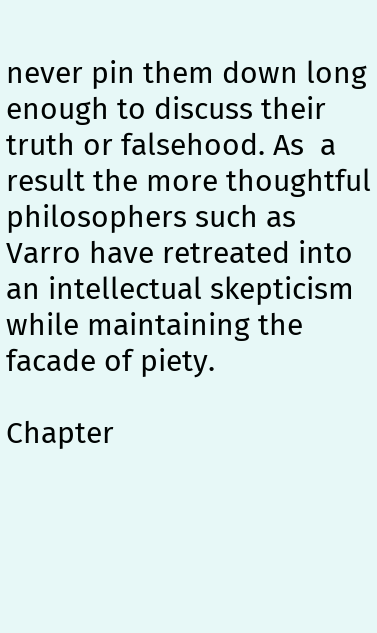never pin them down long enough to discuss their truth or falsehood. As  a result the more thoughtful philosophers such as Varro have retreated into an intellectual skepticism while maintaining the facade of piety.

Chapter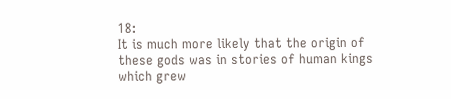18:
It is much more likely that the origin of these gods was in stories of human kings which grew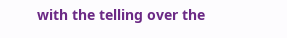with the telling over the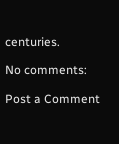centuries.

No comments:

Post a Comment